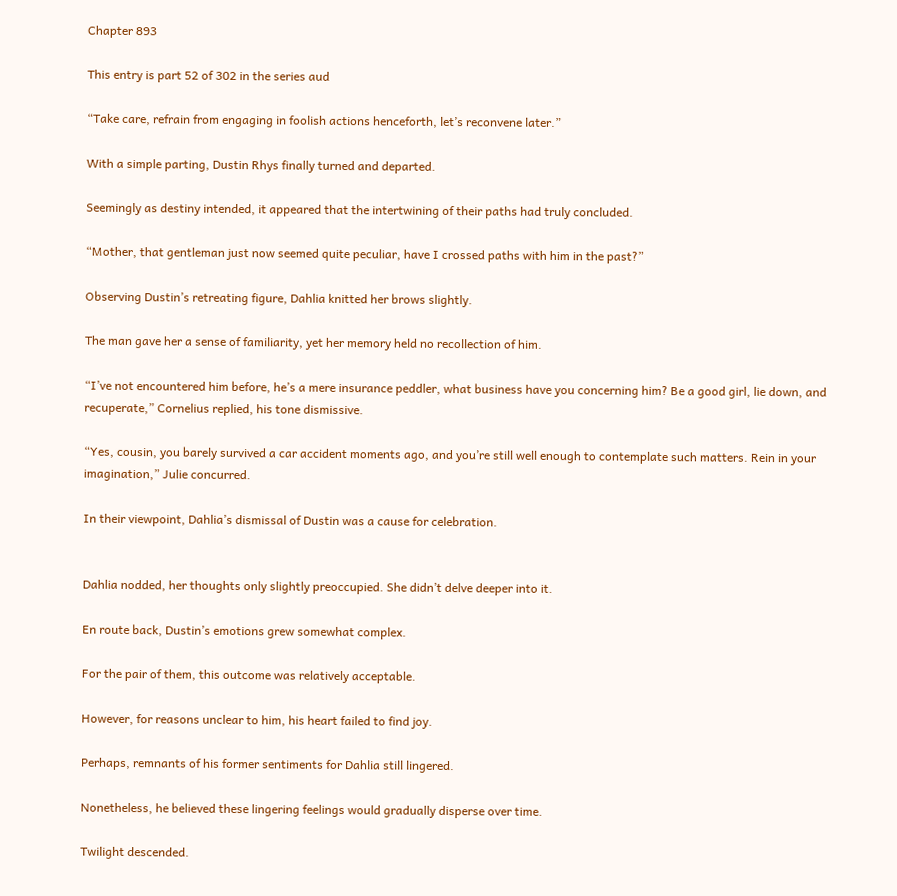Chapter 893

This entry is part 52 of 302 in the series aud

“Take care, refrain from engaging in foolish actions henceforth, let’s reconvene later.”

With a simple parting, Dustin Rhys finally turned and departed.

Seemingly as destiny intended, it appeared that the intertwining of their paths had truly concluded.

“Mother, that gentleman just now seemed quite peculiar, have I crossed paths with him in the past?”

Observing Dustin’s retreating figure, Dahlia knitted her brows slightly.

The man gave her a sense of familiarity, yet her memory held no recollection of him.

“I’ve not encountered him before, he’s a mere insurance peddler, what business have you concerning him? Be a good girl, lie down, and recuperate,” Cornelius replied, his tone dismissive.

“Yes, cousin, you barely survived a car accident moments ago, and you’re still well enough to contemplate such matters. Rein in your imagination,” Julie concurred.

In their viewpoint, Dahlia’s dismissal of Dustin was a cause for celebration.


Dahlia nodded, her thoughts only slightly preoccupied. She didn’t delve deeper into it.

En route back, Dustin’s emotions grew somewhat complex.

For the pair of them, this outcome was relatively acceptable.

However, for reasons unclear to him, his heart failed to find joy.

Perhaps, remnants of his former sentiments for Dahlia still lingered.

Nonetheless, he believed these lingering feelings would gradually disperse over time.

Twilight descended.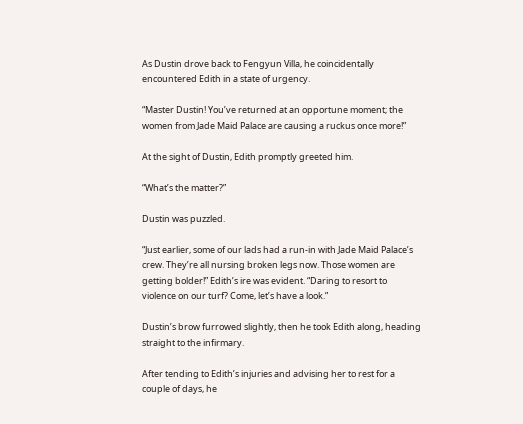As Dustin drove back to Fengyun Villa, he coincidentally encountered Edith in a state of urgency.

“Master Dustin! You’ve returned at an opportune moment; the women from Jade Maid Palace are causing a ruckus once more!”

At the sight of Dustin, Edith promptly greeted him.

“What’s the matter?”

Dustin was puzzled.

“Just earlier, some of our lads had a run-in with Jade Maid Palace’s crew. They’re all nursing broken legs now. Those women are getting bolder!” Edith’s ire was evident. “Daring to resort to violence on our turf? Come, let’s have a look.”

Dustin’s brow furrowed slightly, then he took Edith along, heading straight to the infirmary.

After tending to Edith’s injuries and advising her to rest for a couple of days, he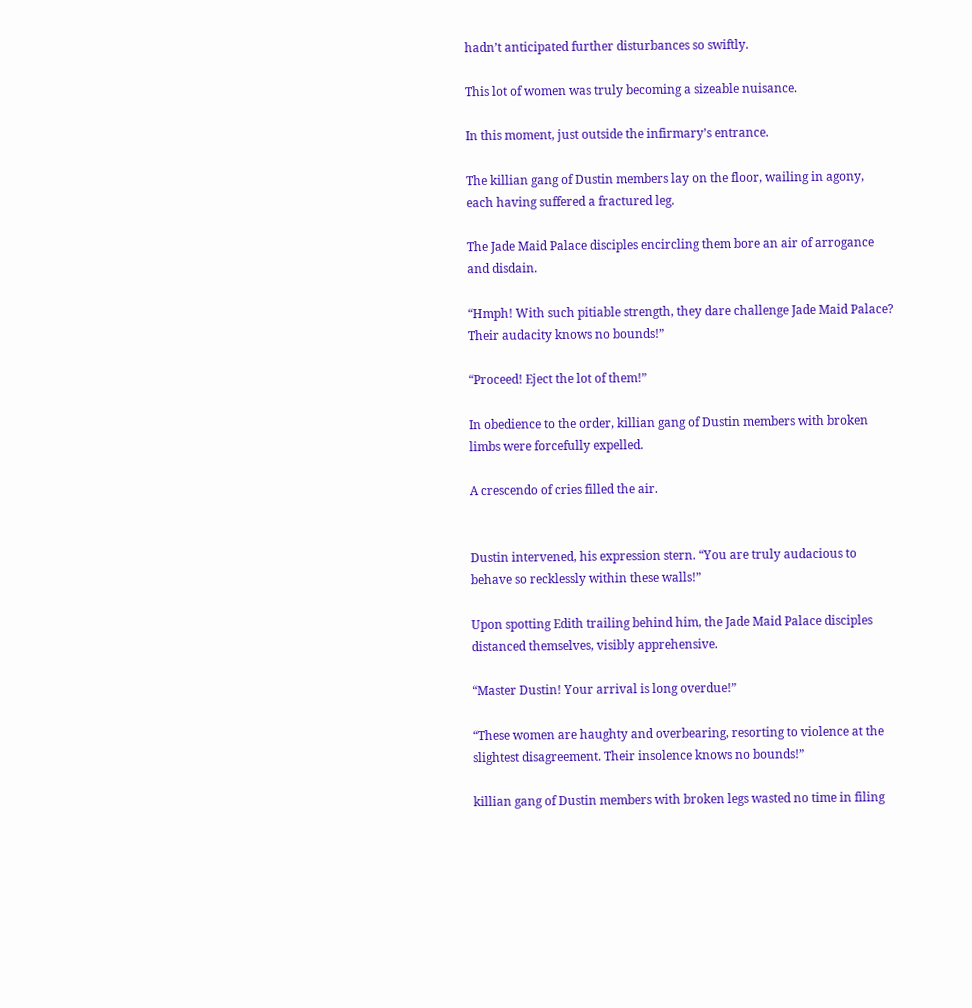hadn’t anticipated further disturbances so swiftly.

This lot of women was truly becoming a sizeable nuisance.

In this moment, just outside the infirmary’s entrance.

The killian gang of Dustin members lay on the floor, wailing in agony, each having suffered a fractured leg.

The Jade Maid Palace disciples encircling them bore an air of arrogance and disdain.

“Hmph! With such pitiable strength, they dare challenge Jade Maid Palace? Their audacity knows no bounds!”

“Proceed! Eject the lot of them!”

In obedience to the order, killian gang of Dustin members with broken limbs were forcefully expelled.

A crescendo of cries filled the air.


Dustin intervened, his expression stern. “You are truly audacious to behave so recklessly within these walls!”

Upon spotting Edith trailing behind him, the Jade Maid Palace disciples distanced themselves, visibly apprehensive.

“Master Dustin! Your arrival is long overdue!”

“These women are haughty and overbearing, resorting to violence at the slightest disagreement. Their insolence knows no bounds!”

killian gang of Dustin members with broken legs wasted no time in filing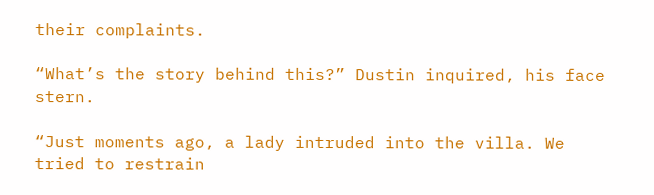their complaints.

“What’s the story behind this?” Dustin inquired, his face stern.

“Just moments ago, a lady intruded into the villa. We tried to restrain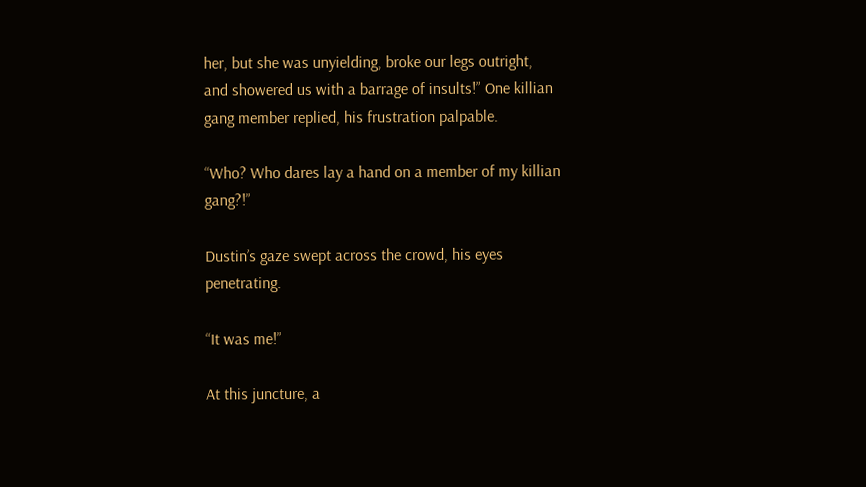her, but she was unyielding, broke our legs outright, and showered us with a barrage of insults!” One killian gang member replied, his frustration palpable.

“Who? Who dares lay a hand on a member of my killian gang?!”

Dustin’s gaze swept across the crowd, his eyes penetrating.

“It was me!”

At this juncture, a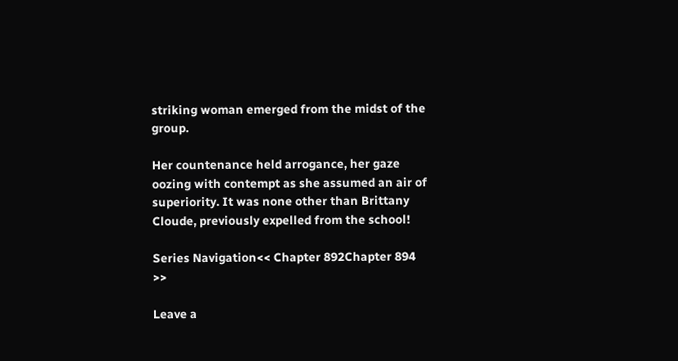striking woman emerged from the midst of the group.

Her countenance held arrogance, her gaze oozing with contempt as she assumed an air of superiority. It was none other than Brittany Cloude, previously expelled from the school!

Series Navigation<< Chapter 892Chapter 894 >>

Leave a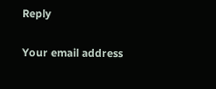Reply

Your email address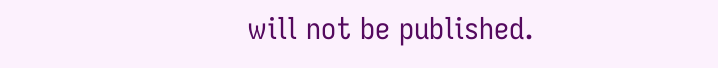will not be published.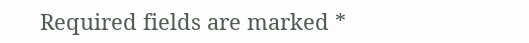Required fields are marked *